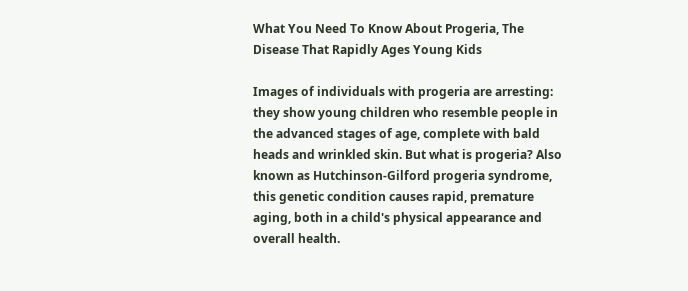What You Need To Know About Progeria, The Disease That Rapidly Ages Young Kids

Images of individuals with progeria are arresting: they show young children who resemble people in the advanced stages of age, complete with bald heads and wrinkled skin. But what is progeria? Also known as Hutchinson-Gilford progeria syndrome, this genetic condition causes rapid, premature aging, both in a child's physical appearance and overall health.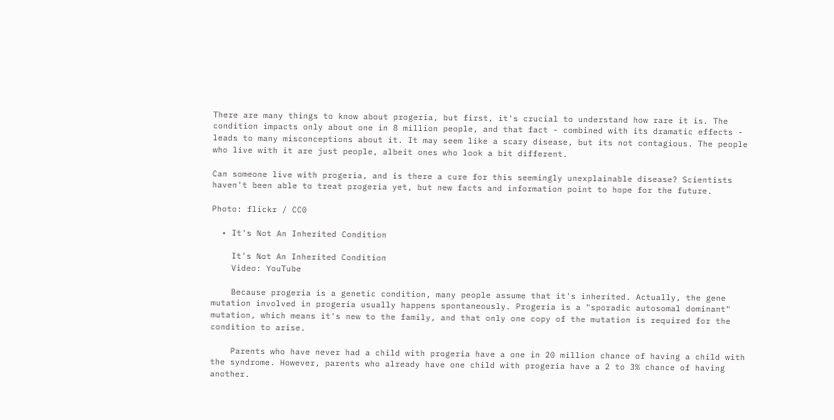There are many things to know about progeria, but first, it's crucial to understand how rare it is. The condition impacts only about one in 8 million people, and that fact - combined with its dramatic effects - leads to many misconceptions about it. It may seem like a scary disease, but its not contagious. The people who live with it are just people, albeit ones who look a bit different.

Can someone live with progeria, and is there a cure for this seemingly unexplainable disease? Scientists haven't been able to treat progeria yet, but new facts and information point to hope for the future.

Photo: flickr / CC0

  • It's Not An Inherited Condition

    It's Not An Inherited Condition
    Video: YouTube

    Because progeria is a genetic condition, many people assume that it's inherited. Actually, the gene mutation involved in progeria usually happens spontaneously. Progeria is a "sporadic autosomal dominant" mutation, which means it's new to the family, and that only one copy of the mutation is required for the condition to arise.

    Parents who have never had a child with progeria have a one in 20 million chance of having a child with the syndrome. However, parents who already have one child with progeria have a 2 to 3% chance of having another.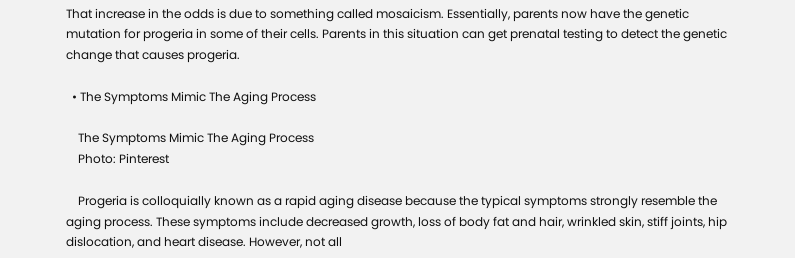That increase in the odds is due to something called mosaicism. Essentially, parents now have the genetic mutation for progeria in some of their cells. Parents in this situation can get prenatal testing to detect the genetic change that causes progeria.

  • The Symptoms Mimic The Aging Process

    The Symptoms Mimic The Aging Process
    Photo: Pinterest

    Progeria is colloquially known as a rapid aging disease because the typical symptoms strongly resemble the aging process. These symptoms include decreased growth, loss of body fat and hair, wrinkled skin, stiff joints, hip dislocation, and heart disease. However, not all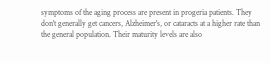symptoms of the aging process are present in progeria patients. They don't generally get cancers, Alzheimer's, or cataracts at a higher rate than the general population. Their maturity levels are also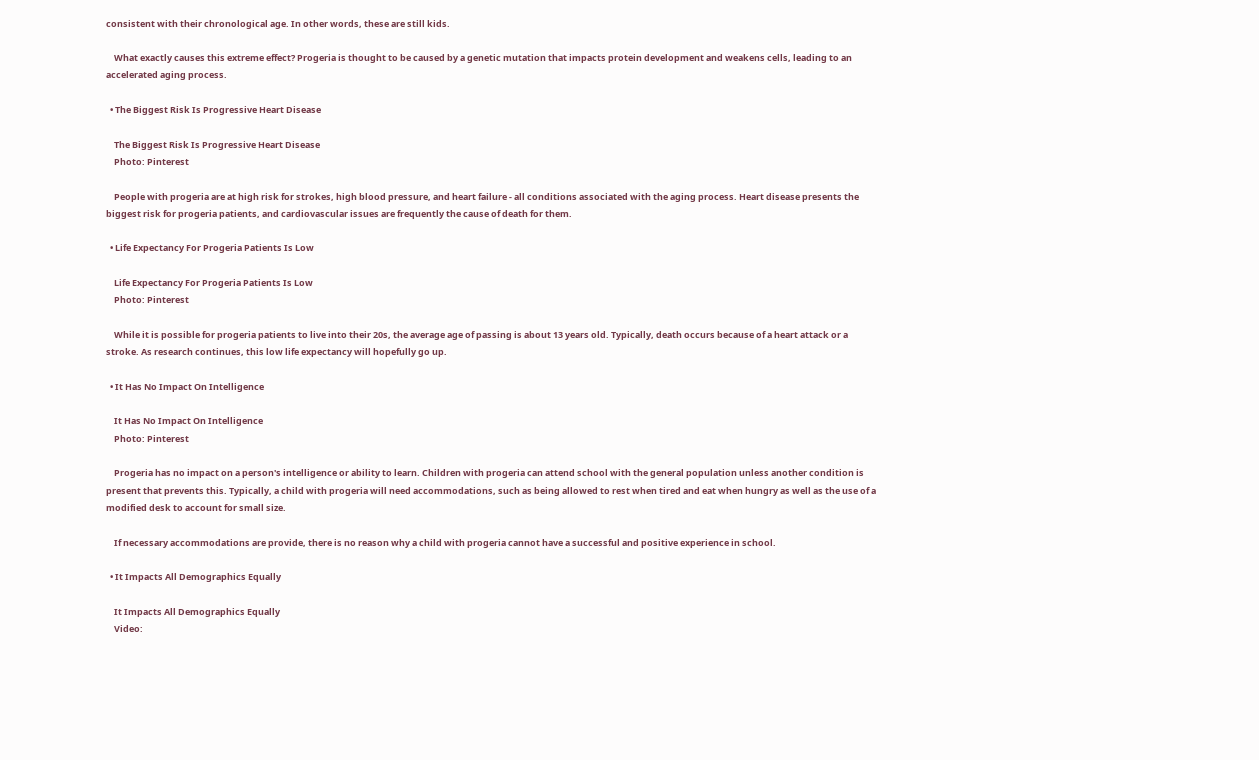consistent with their chronological age. In other words, these are still kids.

    What exactly causes this extreme effect? Progeria is thought to be caused by a genetic mutation that impacts protein development and weakens cells, leading to an accelerated aging process.

  • The Biggest Risk Is Progressive Heart Disease

    The Biggest Risk Is Progressive Heart Disease
    Photo: Pinterest

    People with progeria are at high risk for strokes, high blood pressure, and heart failure - all conditions associated with the aging process. Heart disease presents the biggest risk for progeria patients, and cardiovascular issues are frequently the cause of death for them.

  • Life Expectancy For Progeria Patients Is Low

    Life Expectancy For Progeria Patients Is Low
    Photo: Pinterest

    While it is possible for progeria patients to live into their 20s, the average age of passing is about 13 years old. Typically, death occurs because of a heart attack or a stroke. As research continues, this low life expectancy will hopefully go up.

  • It Has No Impact On Intelligence

    It Has No Impact On Intelligence
    Photo: Pinterest

    Progeria has no impact on a person's intelligence or ability to learn. Children with progeria can attend school with the general population unless another condition is present that prevents this. Typically, a child with progeria will need accommodations, such as being allowed to rest when tired and eat when hungry as well as the use of a modified desk to account for small size.

    If necessary accommodations are provide, there is no reason why a child with progeria cannot have a successful and positive experience in school.

  • It Impacts All Demographics Equally

    It Impacts All Demographics Equally
    Video: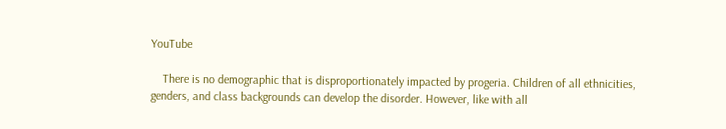YouTube

    There is no demographic that is disproportionately impacted by progeria. Children of all ethnicities, genders, and class backgrounds can develop the disorder. However, like with all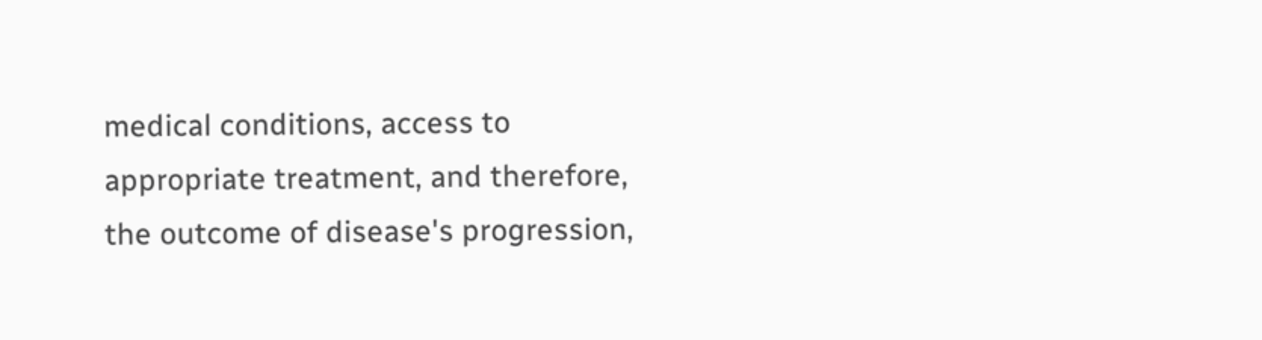medical conditions, access to appropriate treatment, and therefore, the outcome of disease's progression,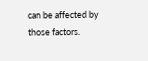can be affected by those factors.